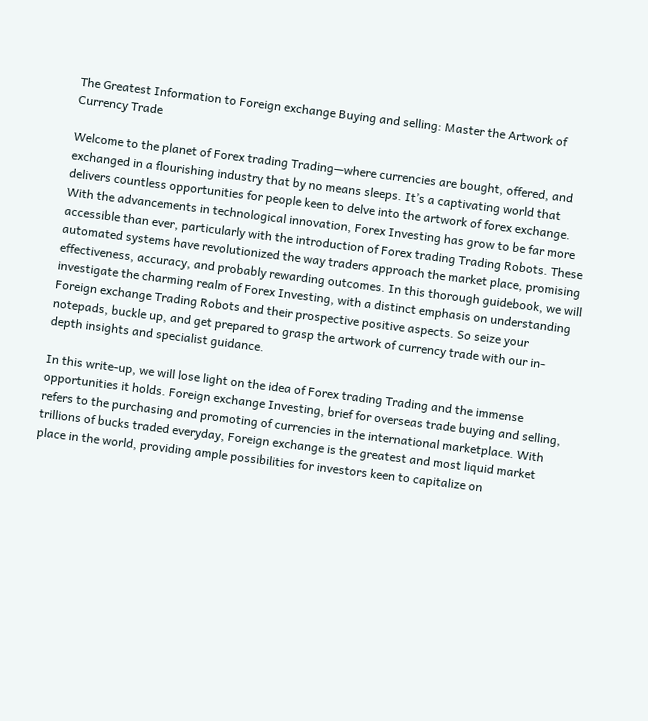The Greatest Information to Foreign exchange Buying and selling: Master the Artwork of Currency Trade

Welcome to the planet of Forex trading Trading—where currencies are bought, offered, and exchanged in a flourishing industry that by no means sleeps. It’s a captivating world that delivers countless opportunities for people keen to delve into the artwork of forex exchange. With the advancements in technological innovation, Forex Investing has grow to be far more accessible than ever, particularly with the introduction of Forex trading Trading Robots. These automated systems have revolutionized the way traders approach the market place, promising effectiveness, accuracy, and probably rewarding outcomes. In this thorough guidebook, we will investigate the charming realm of Forex Investing, with a distinct emphasis on understanding Foreign exchange Trading Robots and their prospective positive aspects. So seize your notepads, buckle up, and get prepared to grasp the artwork of currency trade with our in-depth insights and specialist guidance.

In this write-up, we will lose light on the idea of Forex trading Trading and the immense opportunities it holds. Foreign exchange Investing, brief for overseas trade buying and selling, refers to the purchasing and promoting of currencies in the international marketplace. With trillions of bucks traded everyday, Foreign exchange is the greatest and most liquid market place in the world, providing ample possibilities for investors keen to capitalize on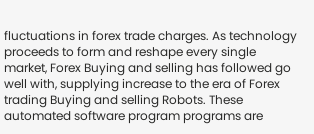fluctuations in forex trade charges. As technology proceeds to form and reshape every single market, Forex Buying and selling has followed go well with, supplying increase to the era of Forex trading Buying and selling Robots. These automated software program programs are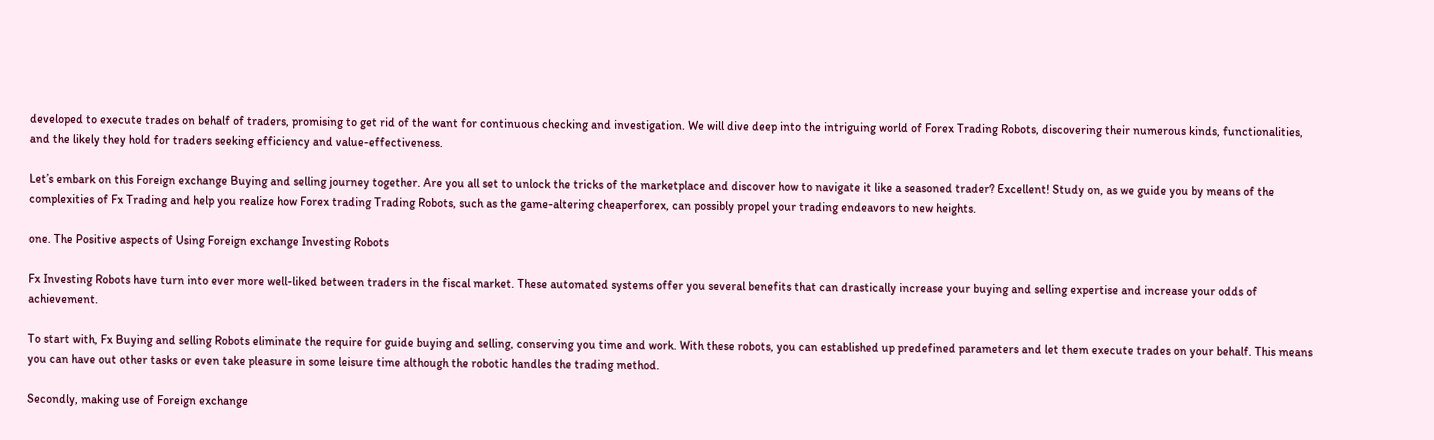developed to execute trades on behalf of traders, promising to get rid of the want for continuous checking and investigation. We will dive deep into the intriguing world of Forex Trading Robots, discovering their numerous kinds, functionalities, and the likely they hold for traders seeking efficiency and value-effectiveness.

Let’s embark on this Foreign exchange Buying and selling journey together. Are you all set to unlock the tricks of the marketplace and discover how to navigate it like a seasoned trader? Excellent! Study on, as we guide you by means of the complexities of Fx Trading and help you realize how Forex trading Trading Robots, such as the game-altering cheaperforex, can possibly propel your trading endeavors to new heights.

one. The Positive aspects of Using Foreign exchange Investing Robots

Fx Investing Robots have turn into ever more well-liked between traders in the fiscal market. These automated systems offer you several benefits that can drastically increase your buying and selling expertise and increase your odds of achievement.

To start with, Fx Buying and selling Robots eliminate the require for guide buying and selling, conserving you time and work. With these robots, you can established up predefined parameters and let them execute trades on your behalf. This means you can have out other tasks or even take pleasure in some leisure time although the robotic handles the trading method.

Secondly, making use of Foreign exchange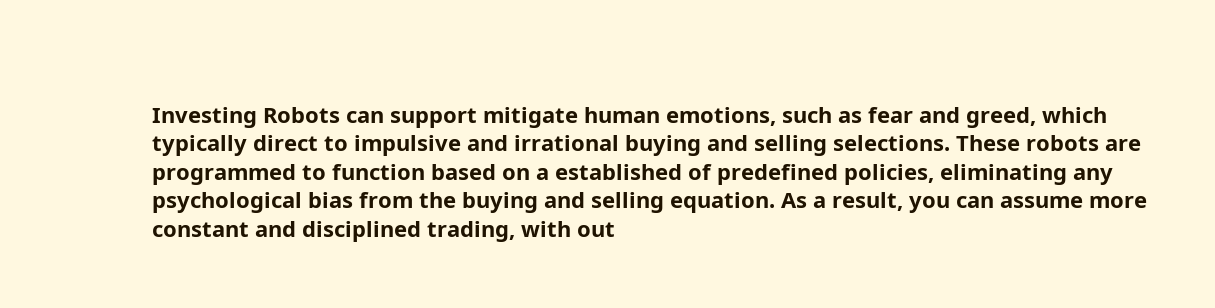Investing Robots can support mitigate human emotions, such as fear and greed, which typically direct to impulsive and irrational buying and selling selections. These robots are programmed to function based on a established of predefined policies, eliminating any psychological bias from the buying and selling equation. As a result, you can assume more constant and disciplined trading, with out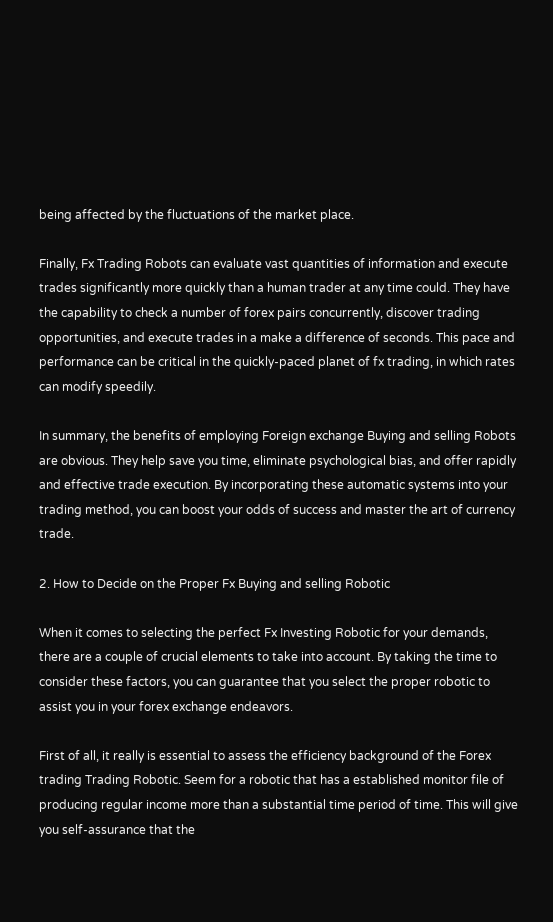being affected by the fluctuations of the market place.

Finally, Fx Trading Robots can evaluate vast quantities of information and execute trades significantly more quickly than a human trader at any time could. They have the capability to check a number of forex pairs concurrently, discover trading opportunities, and execute trades in a make a difference of seconds. This pace and performance can be critical in the quickly-paced planet of fx trading, in which rates can modify speedily.

In summary, the benefits of employing Foreign exchange Buying and selling Robots are obvious. They help save you time, eliminate psychological bias, and offer rapidly and effective trade execution. By incorporating these automatic systems into your trading method, you can boost your odds of success and master the art of currency trade.

2. How to Decide on the Proper Fx Buying and selling Robotic

When it comes to selecting the perfect Fx Investing Robotic for your demands, there are a couple of crucial elements to take into account. By taking the time to consider these factors, you can guarantee that you select the proper robotic to assist you in your forex exchange endeavors.

First of all, it really is essential to assess the efficiency background of the Forex trading Trading Robotic. Seem for a robotic that has a established monitor file of producing regular income more than a substantial time period of time. This will give you self-assurance that the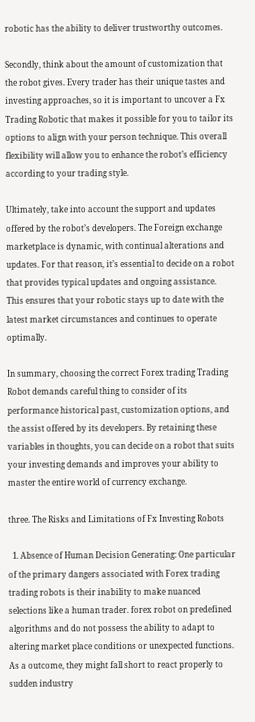robotic has the ability to deliver trustworthy outcomes.

Secondly, think about the amount of customization that the robot gives. Every trader has their unique tastes and investing approaches, so it is important to uncover a Fx Trading Robotic that makes it possible for you to tailor its options to align with your person technique. This overall flexibility will allow you to enhance the robot’s efficiency according to your trading style.

Ultimately, take into account the support and updates offered by the robot’s developers. The Foreign exchange marketplace is dynamic, with continual alterations and updates. For that reason, it’s essential to decide on a robot that provides typical updates and ongoing assistance. This ensures that your robotic stays up to date with the latest market circumstances and continues to operate optimally.

In summary, choosing the correct Forex trading Trading Robot demands careful thing to consider of its performance historical past, customization options, and the assist offered by its developers. By retaining these variables in thoughts, you can decide on a robot that suits your investing demands and improves your ability to master the entire world of currency exchange.

three. The Risks and Limitations of Fx Investing Robots

  1. Absence of Human Decision Generating: One particular of the primary dangers associated with Forex trading trading robots is their inability to make nuanced selections like a human trader. forex robot on predefined algorithms and do not possess the ability to adapt to altering market place conditions or unexpected functions. As a outcome, they might fall short to react properly to sudden industry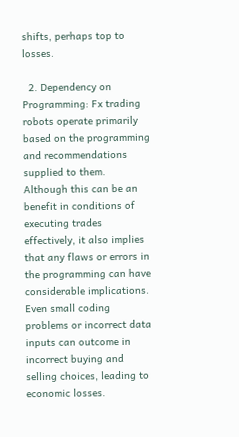shifts, perhaps top to losses.

  2. Dependency on Programming: Fx trading robots operate primarily based on the programming and recommendations supplied to them. Although this can be an benefit in conditions of executing trades effectively, it also implies that any flaws or errors in the programming can have considerable implications. Even small coding problems or incorrect data inputs can outcome in incorrect buying and selling choices, leading to economic losses.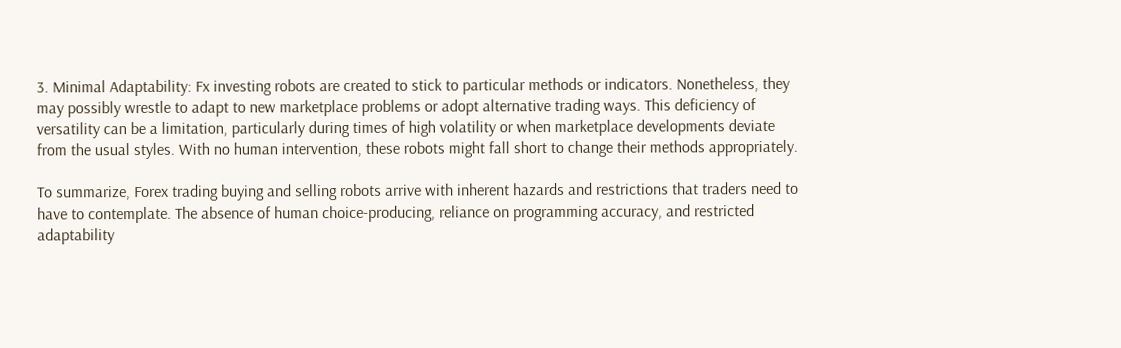3. Minimal Adaptability: Fx investing robots are created to stick to particular methods or indicators. Nonetheless, they may possibly wrestle to adapt to new marketplace problems or adopt alternative trading ways. This deficiency of versatility can be a limitation, particularly during times of high volatility or when marketplace developments deviate from the usual styles. With no human intervention, these robots might fall short to change their methods appropriately.

To summarize, Forex trading buying and selling robots arrive with inherent hazards and restrictions that traders need to have to contemplate. The absence of human choice-producing, reliance on programming accuracy, and restricted adaptability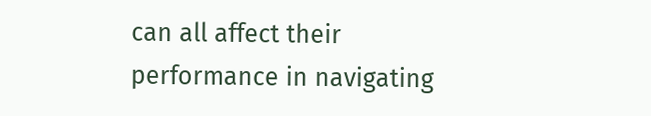can all affect their performance in navigating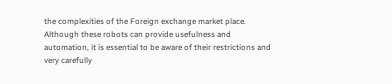the complexities of the Foreign exchange market place. Although these robots can provide usefulness and automation, it is essential to be aware of their restrictions and very carefully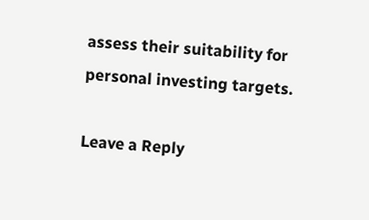assess their suitability for personal investing targets.

Leave a Reply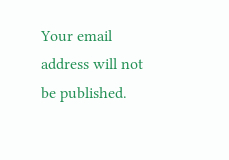Your email address will not be published.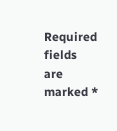Required fields are marked *